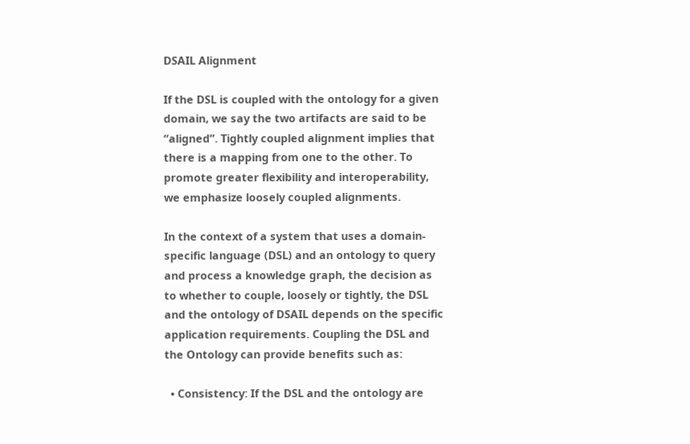DSAIL Alignment

If the DSL is coupled with the ontology for a given domain, we say the two artifacts are said to be “aligned”. Tightly coupled alignment implies that there is a mapping from one to the other. To promote greater flexibility and interoperability, we emphasize loosely coupled alignments.

In the context of a system that uses a domain-specific language (DSL) and an ontology to query and process a knowledge graph, the decision as to whether to couple, loosely or tightly, the DSL and the ontology of DSAIL depends on the specific application requirements. Coupling the DSL and the Ontology can provide benefits such as:

  • Consistency: If the DSL and the ontology are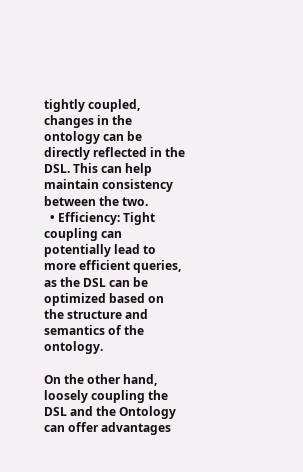tightly coupled, changes in the ontology can be directly reflected in the DSL. This can help maintain consistency between the two.
  • Efficiency: Tight coupling can potentially lead to more efficient queries, as the DSL can be optimized based on the structure and semantics of the ontology.

On the other hand, loosely coupling the DSL and the Ontology can offer advantages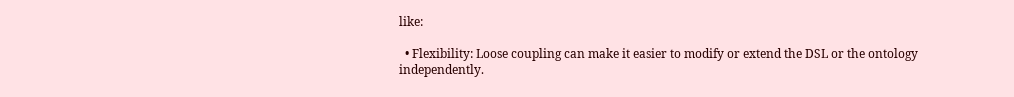like:

  • Flexibility: Loose coupling can make it easier to modify or extend the DSL or the ontology independently.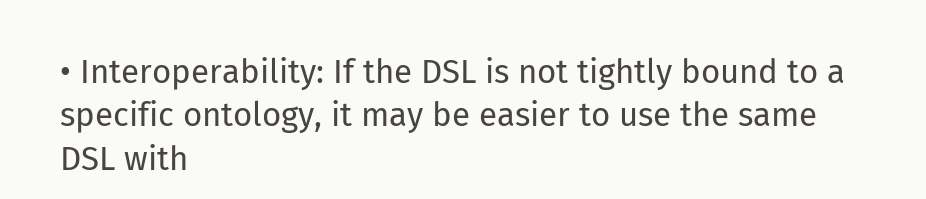• Interoperability: If the DSL is not tightly bound to a specific ontology, it may be easier to use the same DSL with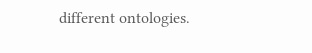different ontologies.